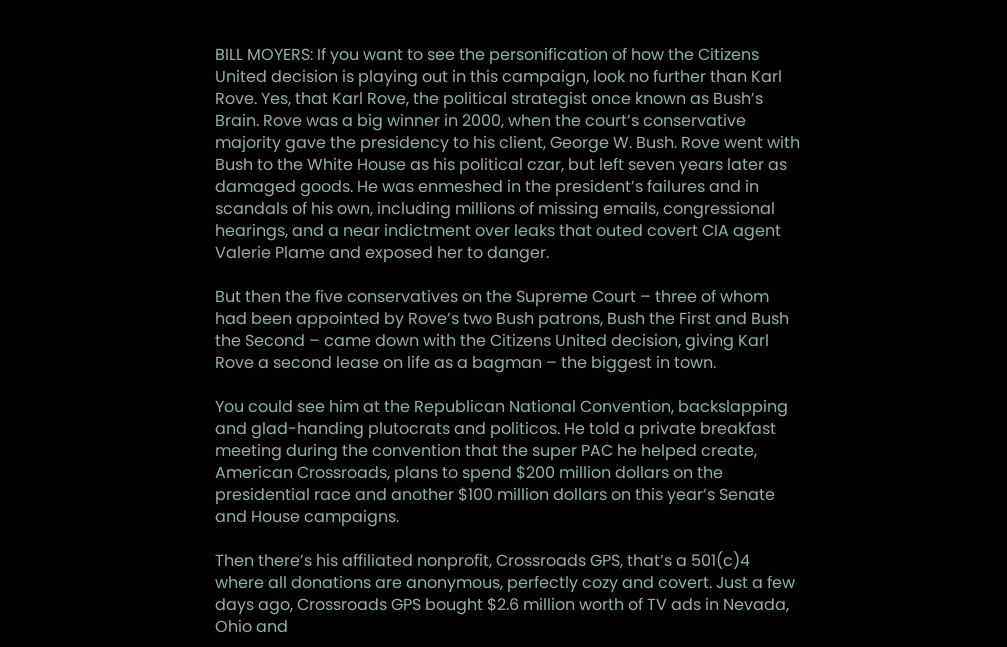BILL MOYERS: If you want to see the personification of how the Citizens United decision is playing out in this campaign, look no further than Karl Rove. Yes, that Karl Rove, the political strategist once known as Bush’s Brain. Rove was a big winner in 2000, when the court’s conservative majority gave the presidency to his client, George W. Bush. Rove went with Bush to the White House as his political czar, but left seven years later as damaged goods. He was enmeshed in the president’s failures and in scandals of his own, including millions of missing emails, congressional hearings, and a near indictment over leaks that outed covert CIA agent Valerie Plame and exposed her to danger.

But then the five conservatives on the Supreme Court – three of whom had been appointed by Rove’s two Bush patrons, Bush the First and Bush the Second – came down with the Citizens United decision, giving Karl Rove a second lease on life as a bagman – the biggest in town.

You could see him at the Republican National Convention, backslapping and glad-handing plutocrats and politicos. He told a private breakfast meeting during the convention that the super PAC he helped create, American Crossroads, plans to spend $200 million dollars on the presidential race and another $100 million dollars on this year’s Senate and House campaigns.

Then there’s his affiliated nonprofit, Crossroads GPS, that’s a 501(c)4 where all donations are anonymous, perfectly cozy and covert. Just a few days ago, Crossroads GPS bought $2.6 million worth of TV ads in Nevada, Ohio and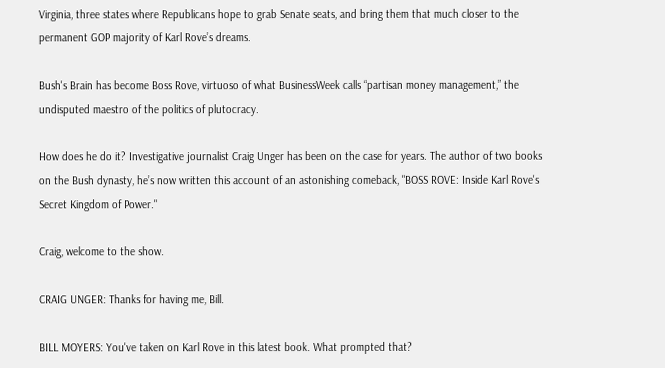Virginia, three states where Republicans hope to grab Senate seats, and bring them that much closer to the permanent GOP majority of Karl Rove’s dreams.

Bush's Brain has become Boss Rove, virtuoso of what BusinessWeek calls “partisan money management,” the undisputed maestro of the politics of plutocracy.

How does he do it? Investigative journalist Craig Unger has been on the case for years. The author of two books on the Bush dynasty, he’s now written this account of an astonishing comeback, "BOSS ROVE: Inside Karl Rove's Secret Kingdom of Power."

Craig, welcome to the show.

CRAIG UNGER: Thanks for having me, Bill.

BILL MOYERS: You've taken on Karl Rove in this latest book. What prompted that?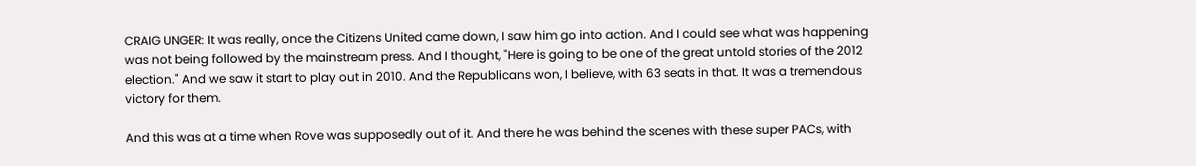CRAIG UNGER: It was really, once the Citizens United came down, I saw him go into action. And I could see what was happening was not being followed by the mainstream press. And I thought, "Here is going to be one of the great untold stories of the 2012 election." And we saw it start to play out in 2010. And the Republicans won, I believe, with 63 seats in that. It was a tremendous victory for them.

And this was at a time when Rove was supposedly out of it. And there he was behind the scenes with these super PACs, with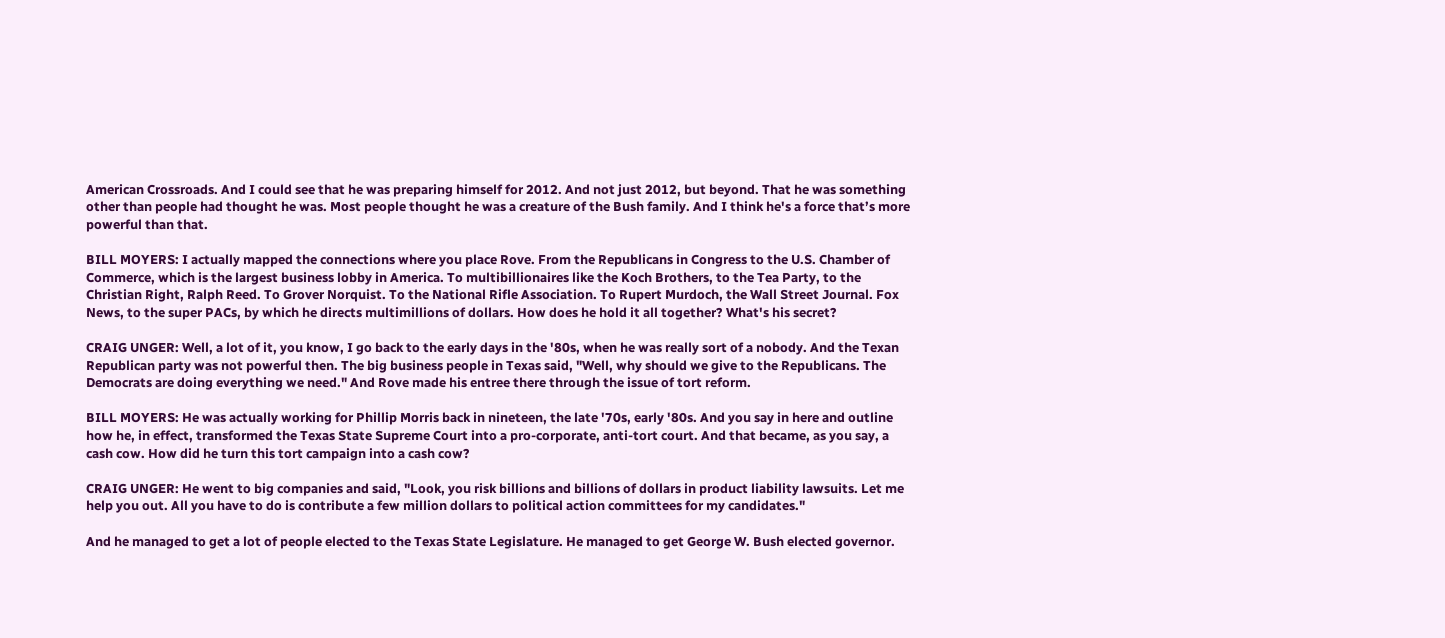American Crossroads. And I could see that he was preparing himself for 2012. And not just 2012, but beyond. That he was something other than people had thought he was. Most people thought he was a creature of the Bush family. And I think he's a force that’s more powerful than that.

BILL MOYERS: I actually mapped the connections where you place Rove. From the Republicans in Congress to the U.S. Chamber of Commerce, which is the largest business lobby in America. To multibillionaires like the Koch Brothers, to the Tea Party, to the Christian Right, Ralph Reed. To Grover Norquist. To the National Rifle Association. To Rupert Murdoch, the Wall Street Journal. Fox News, to the super PACs, by which he directs multimillions of dollars. How does he hold it all together? What's his secret?

CRAIG UNGER: Well, a lot of it, you know, I go back to the early days in the '80s, when he was really sort of a nobody. And the Texan Republican party was not powerful then. The big business people in Texas said, "Well, why should we give to the Republicans. The Democrats are doing everything we need." And Rove made his entree there through the issue of tort reform.

BILL MOYERS: He was actually working for Phillip Morris back in nineteen, the late '70s, early '80s. And you say in here and outline how he, in effect, transformed the Texas State Supreme Court into a pro-corporate, anti-tort court. And that became, as you say, a cash cow. How did he turn this tort campaign into a cash cow?

CRAIG UNGER: He went to big companies and said, "Look, you risk billions and billions of dollars in product liability lawsuits. Let me help you out. All you have to do is contribute a few million dollars to political action committees for my candidates."

And he managed to get a lot of people elected to the Texas State Legislature. He managed to get George W. Bush elected governor.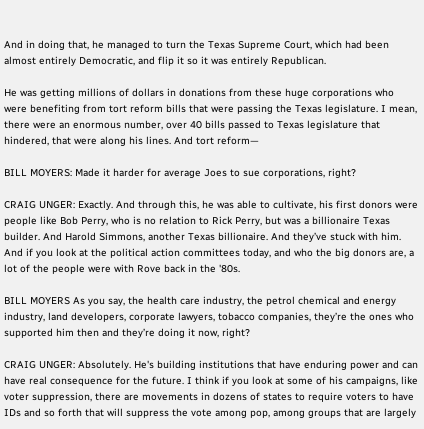And in doing that, he managed to turn the Texas Supreme Court, which had been almost entirely Democratic, and flip it so it was entirely Republican.

He was getting millions of dollars in donations from these huge corporations who were benefiting from tort reform bills that were passing the Texas legislature. I mean, there were an enormous number, over 40 bills passed to Texas legislature that hindered, that were along his lines. And tort reform—

BILL MOYERS: Made it harder for average Joes to sue corporations, right?

CRAIG UNGER: Exactly. And through this, he was able to cultivate, his first donors were people like Bob Perry, who is no relation to Rick Perry, but was a billionaire Texas builder. And Harold Simmons, another Texas billionaire. And they’ve stuck with him. And if you look at the political action committees today, and who the big donors are, a lot of the people were with Rove back in the '80s.

BILL MOYERS As you say, the health care industry, the petrol chemical and energy industry, land developers, corporate lawyers, tobacco companies, they’re the ones who supported him then and they’re doing it now, right?

CRAIG UNGER: Absolutely. He's building institutions that have enduring power and can have real consequence for the future. I think if you look at some of his campaigns, like voter suppression, there are movements in dozens of states to require voters to have IDs and so forth that will suppress the vote among pop, among groups that are largely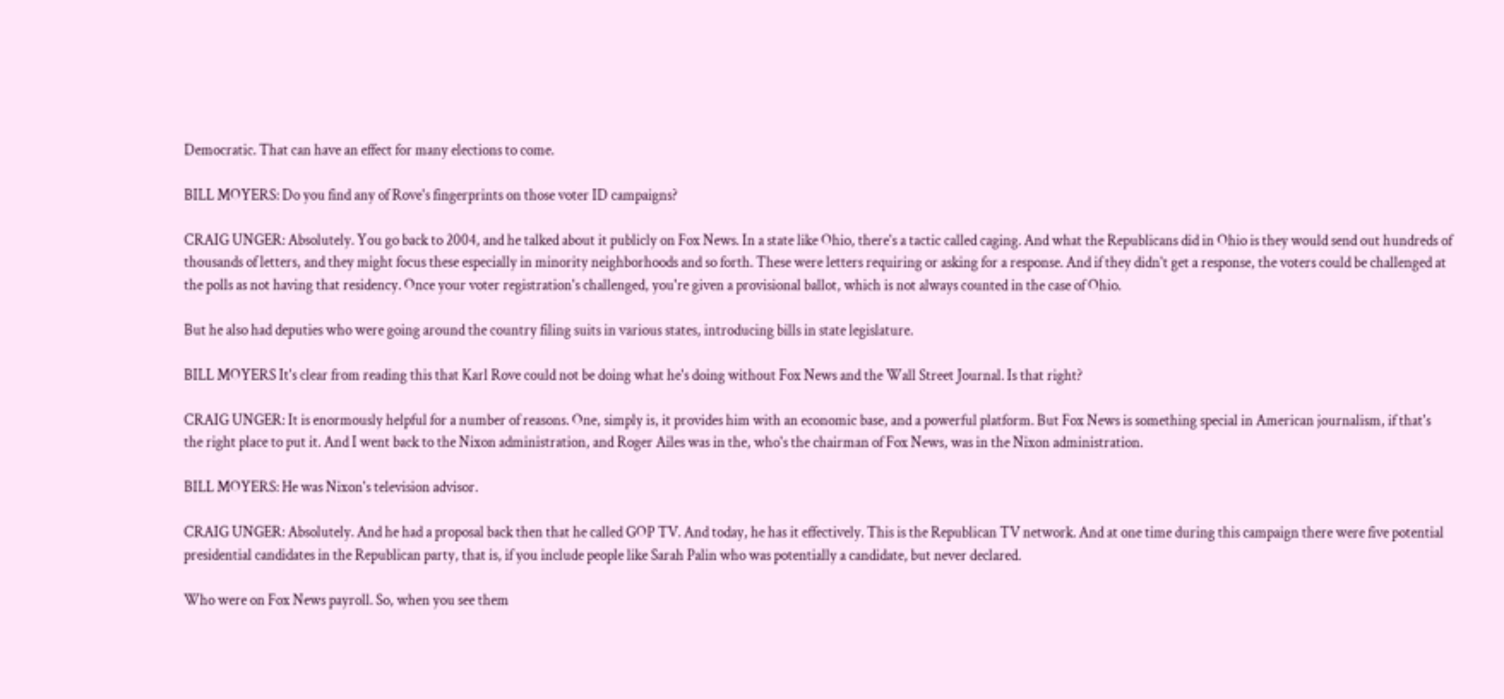Democratic. That can have an effect for many elections to come.

BILL MOYERS: Do you find any of Rove's fingerprints on those voter ID campaigns?

CRAIG UNGER: Absolutely. You go back to 2004, and he talked about it publicly on Fox News. In a state like Ohio, there's a tactic called caging. And what the Republicans did in Ohio is they would send out hundreds of thousands of letters, and they might focus these especially in minority neighborhoods and so forth. These were letters requiring or asking for a response. And if they didn't get a response, the voters could be challenged at the polls as not having that residency. Once your voter registration's challenged, you're given a provisional ballot, which is not always counted in the case of Ohio.

But he also had deputies who were going around the country filing suits in various states, introducing bills in state legislature.

BILL MOYERS It's clear from reading this that Karl Rove could not be doing what he's doing without Fox News and the Wall Street Journal. Is that right?

CRAIG UNGER: It is enormously helpful for a number of reasons. One, simply is, it provides him with an economic base, and a powerful platform. But Fox News is something special in American journalism, if that's the right place to put it. And I went back to the Nixon administration, and Roger Ailes was in the, who's the chairman of Fox News, was in the Nixon administration.

BILL MOYERS: He was Nixon's television advisor.

CRAIG UNGER: Absolutely. And he had a proposal back then that he called GOP TV. And today, he has it effectively. This is the Republican TV network. And at one time during this campaign there were five potential presidential candidates in the Republican party, that is, if you include people like Sarah Palin who was potentially a candidate, but never declared.

Who were on Fox News payroll. So, when you see them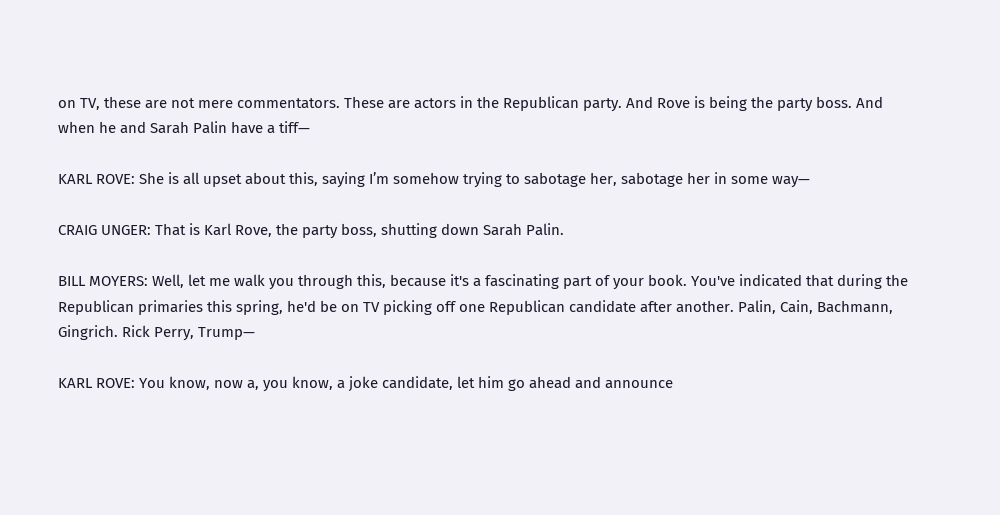on TV, these are not mere commentators. These are actors in the Republican party. And Rove is being the party boss. And when he and Sarah Palin have a tiff—

KARL ROVE: She is all upset about this, saying I’m somehow trying to sabotage her, sabotage her in some way—

CRAIG UNGER: That is Karl Rove, the party boss, shutting down Sarah Palin.

BILL MOYERS: Well, let me walk you through this, because it's a fascinating part of your book. You've indicated that during the Republican primaries this spring, he'd be on TV picking off one Republican candidate after another. Palin, Cain, Bachmann, Gingrich. Rick Perry, Trump—

KARL ROVE: You know, now a, you know, a joke candidate, let him go ahead and announce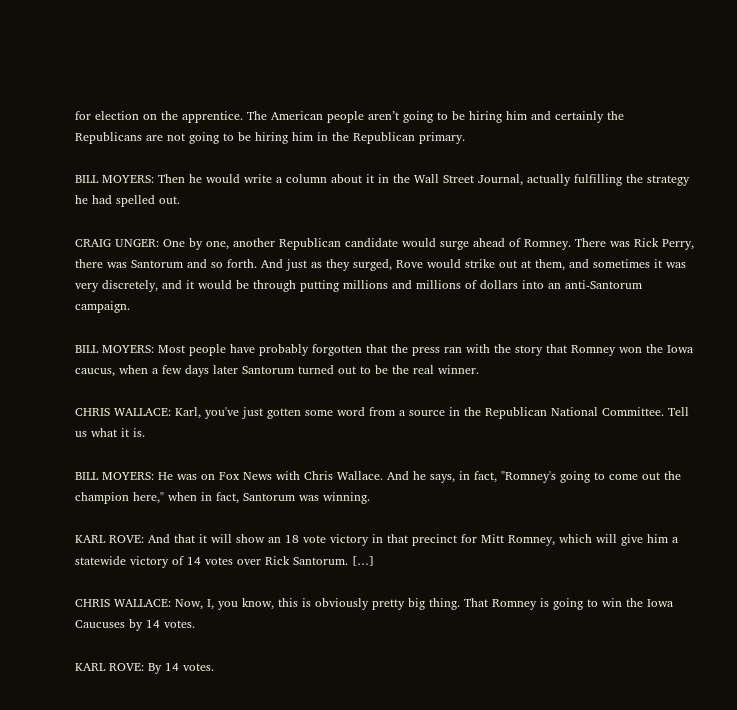for election on the apprentice. The American people aren’t going to be hiring him and certainly the Republicans are not going to be hiring him in the Republican primary.

BILL MOYERS: Then he would write a column about it in the Wall Street Journal, actually fulfilling the strategy he had spelled out.

CRAIG UNGER: One by one, another Republican candidate would surge ahead of Romney. There was Rick Perry, there was Santorum and so forth. And just as they surged, Rove would strike out at them, and sometimes it was very discretely, and it would be through putting millions and millions of dollars into an anti-Santorum campaign.

BILL MOYERS: Most people have probably forgotten that the press ran with the story that Romney won the Iowa caucus, when a few days later Santorum turned out to be the real winner.

CHRIS WALLACE: Karl, you've just gotten some word from a source in the Republican National Committee. Tell us what it is.

BILL MOYERS: He was on Fox News with Chris Wallace. And he says, in fact, "Romney's going to come out the champion here," when in fact, Santorum was winning.

KARL ROVE: And that it will show an 18 vote victory in that precinct for Mitt Romney, which will give him a statewide victory of 14 votes over Rick Santorum. […]

CHRIS WALLACE: Now, I, you know, this is obviously pretty big thing. That Romney is going to win the Iowa Caucuses by 14 votes.

KARL ROVE: By 14 votes.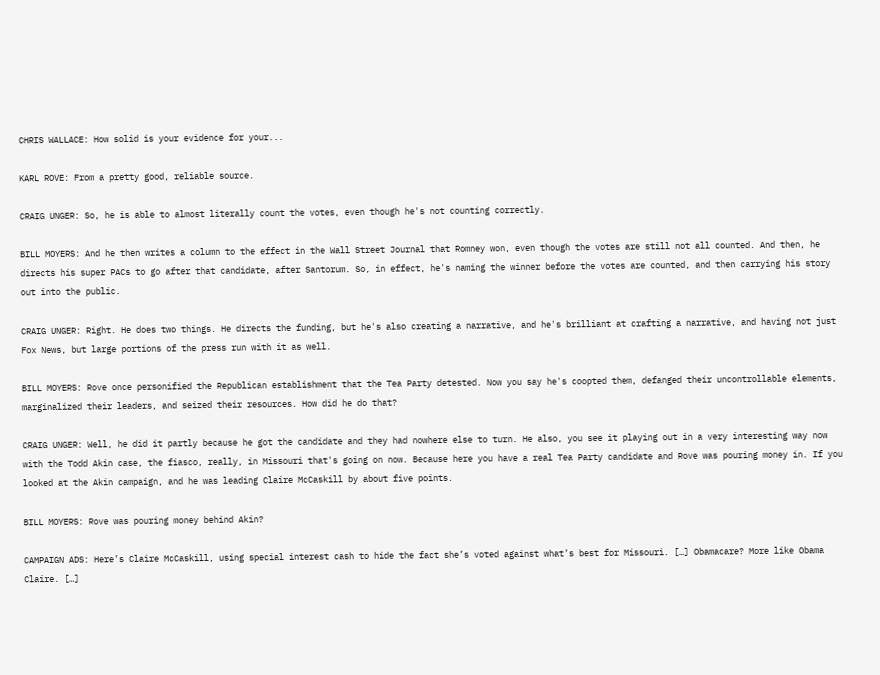CHRIS WALLACE: How solid is your evidence for your...

KARL ROVE: From a pretty good, reliable source.

CRAIG UNGER: So, he is able to almost literally count the votes, even though he's not counting correctly.

BILL MOYERS: And he then writes a column to the effect in the Wall Street Journal that Romney won, even though the votes are still not all counted. And then, he directs his super PACs to go after that candidate, after Santorum. So, in effect, he's naming the winner before the votes are counted, and then carrying his story out into the public.

CRAIG UNGER: Right. He does two things. He directs the funding, but he's also creating a narrative, and he's brilliant at crafting a narrative, and having not just Fox News, but large portions of the press run with it as well.

BILL MOYERS: Rove once personified the Republican establishment that the Tea Party detested. Now you say he's coopted them, defanged their uncontrollable elements, marginalized their leaders, and seized their resources. How did he do that?

CRAIG UNGER: Well, he did it partly because he got the candidate and they had nowhere else to turn. He also, you see it playing out in a very interesting way now with the Todd Akin case, the fiasco, really, in Missouri that's going on now. Because here you have a real Tea Party candidate and Rove was pouring money in. If you looked at the Akin campaign, and he was leading Claire McCaskill by about five points.

BILL MOYERS: Rove was pouring money behind Akin?

CAMPAIGN ADS: Here’s Claire McCaskill, using special interest cash to hide the fact she’s voted against what’s best for Missouri. […] Obamacare? More like Obama Claire. […]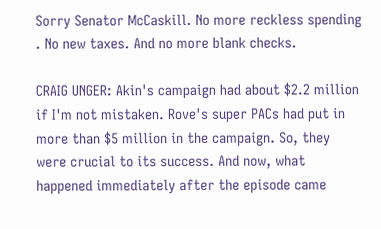Sorry Senator McCaskill. No more reckless spending . No new taxes. And no more blank checks.

CRAIG UNGER: Akin's campaign had about $2.2 million if I'm not mistaken. Rove's super PACs had put in more than $5 million in the campaign. So, they were crucial to its success. And now, what happened immediately after the episode came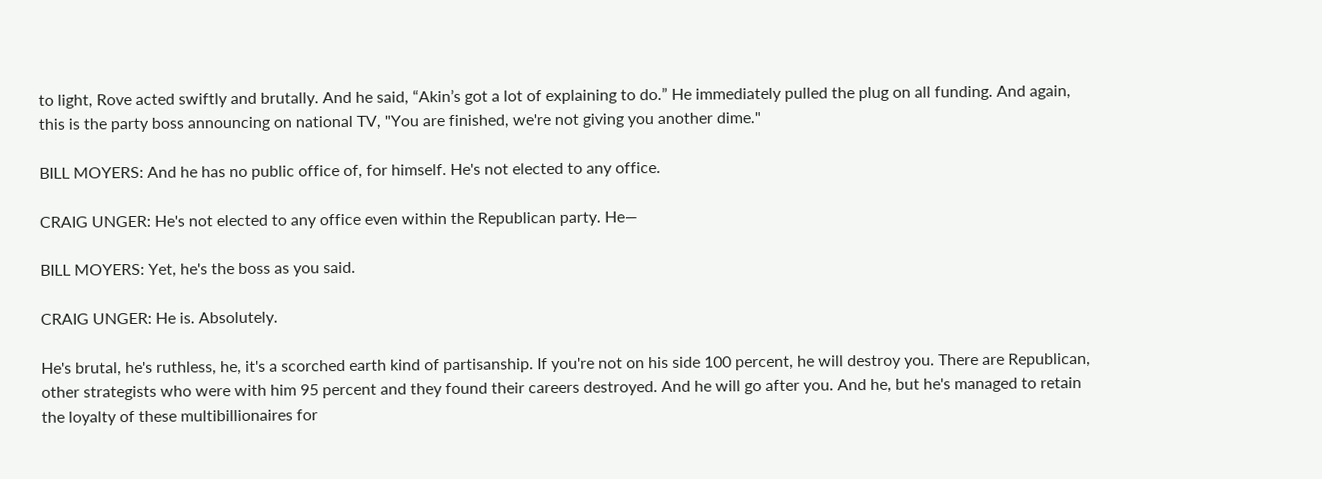to light, Rove acted swiftly and brutally. And he said, “Akin’s got a lot of explaining to do.” He immediately pulled the plug on all funding. And again, this is the party boss announcing on national TV, "You are finished, we're not giving you another dime."

BILL MOYERS: And he has no public office of, for himself. He's not elected to any office.

CRAIG UNGER: He's not elected to any office even within the Republican party. He—

BILL MOYERS: Yet, he's the boss as you said.

CRAIG UNGER: He is. Absolutely.

He's brutal, he's ruthless, he, it's a scorched earth kind of partisanship. If you're not on his side 100 percent, he will destroy you. There are Republican, other strategists who were with him 95 percent and they found their careers destroyed. And he will go after you. And he, but he's managed to retain the loyalty of these multibillionaires for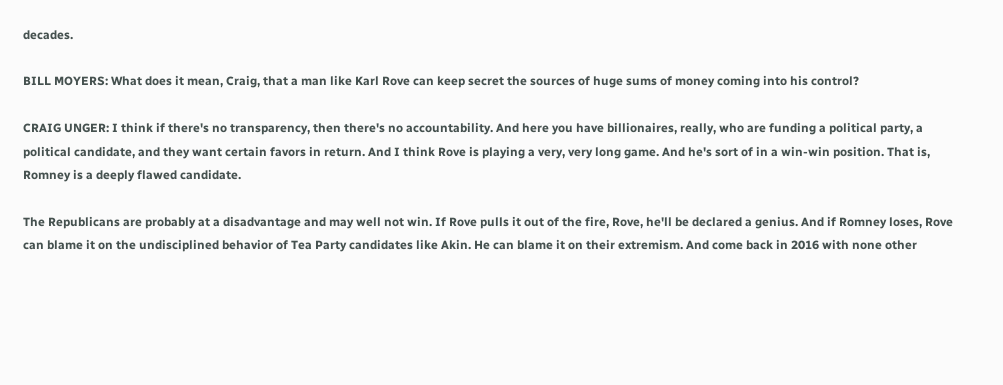decades.

BILL MOYERS: What does it mean, Craig, that a man like Karl Rove can keep secret the sources of huge sums of money coming into his control?

CRAIG UNGER: I think if there's no transparency, then there's no accountability. And here you have billionaires, really, who are funding a political party, a political candidate, and they want certain favors in return. And I think Rove is playing a very, very long game. And he's sort of in a win-win position. That is, Romney is a deeply flawed candidate.

The Republicans are probably at a disadvantage and may well not win. If Rove pulls it out of the fire, Rove, he'll be declared a genius. And if Romney loses, Rove can blame it on the undisciplined behavior of Tea Party candidates like Akin. He can blame it on their extremism. And come back in 2016 with none other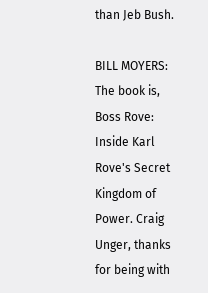than Jeb Bush.

BILL MOYERS: The book is, Boss Rove: Inside Karl Rove's Secret Kingdom of Power. Craig Unger, thanks for being with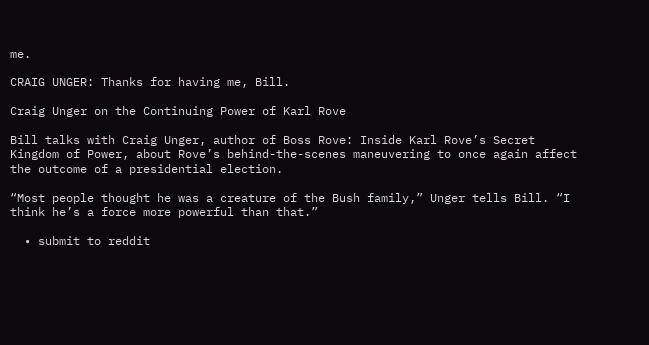me.

CRAIG UNGER: Thanks for having me, Bill.

Craig Unger on the Continuing Power of Karl Rove

Bill talks with Craig Unger, author of Boss Rove: Inside Karl Rove’s Secret Kingdom of Power, about Rove’s behind-the-scenes maneuvering to once again affect the outcome of a presidential election.

“Most people thought he was a creature of the Bush family,” Unger tells Bill. “I think he’s a force more powerful than that.”

  • submit to reddit